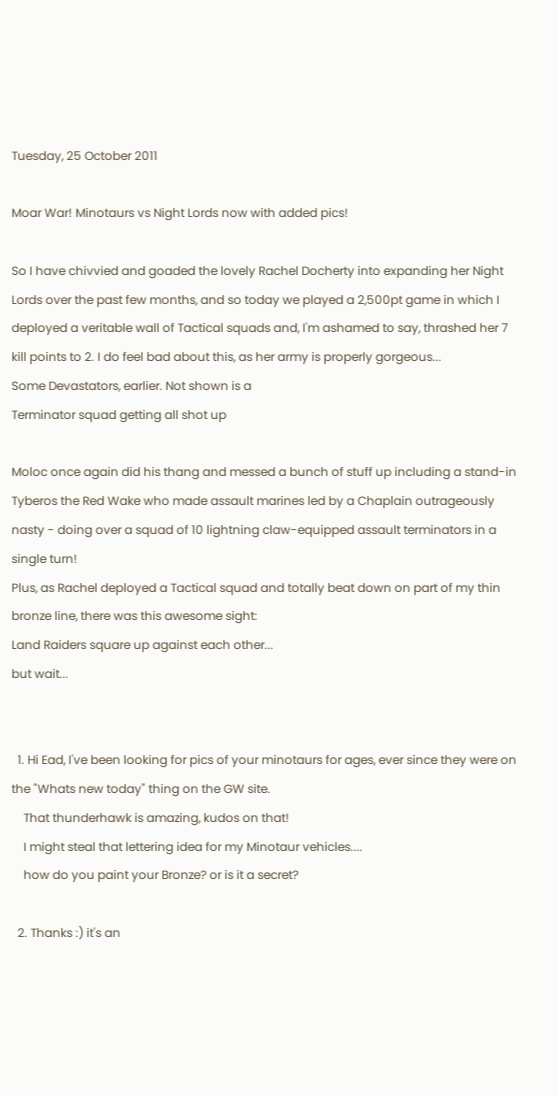Tuesday, 25 October 2011

Moar War! Minotaurs vs Night Lords now with added pics!

So I have chivvied and goaded the lovely Rachel Docherty into expanding her Night Lords over the past few months, and so today we played a 2,500pt game in which I deployed a veritable wall of Tactical squads and, I'm ashamed to say, thrashed her 7 kill points to 2. I do feel bad about this, as her army is properly gorgeous...
Some Devastators, earlier. Not shown is a
Terminator squad getting all shot up

Moloc once again did his thang and messed a bunch of stuff up including a stand-in Tyberos the Red Wake who made assault marines led by a Chaplain outrageously nasty - doing over a squad of 10 lightning claw-equipped assault terminators in a single turn!
Plus, as Rachel deployed a Tactical squad and totally beat down on part of my thin bronze line, there was this awesome sight:
Land Raiders square up against each other...
but wait...


  1. Hi Ead, I've been looking for pics of your minotaurs for ages, ever since they were on the "Whats new today" thing on the GW site.
    That thunderhawk is amazing, kudos on that!
    I might steal that lettering idea for my Minotaur vehicles....
    how do you paint your Bronze? or is it a secret?

  2. Thanks :) it's an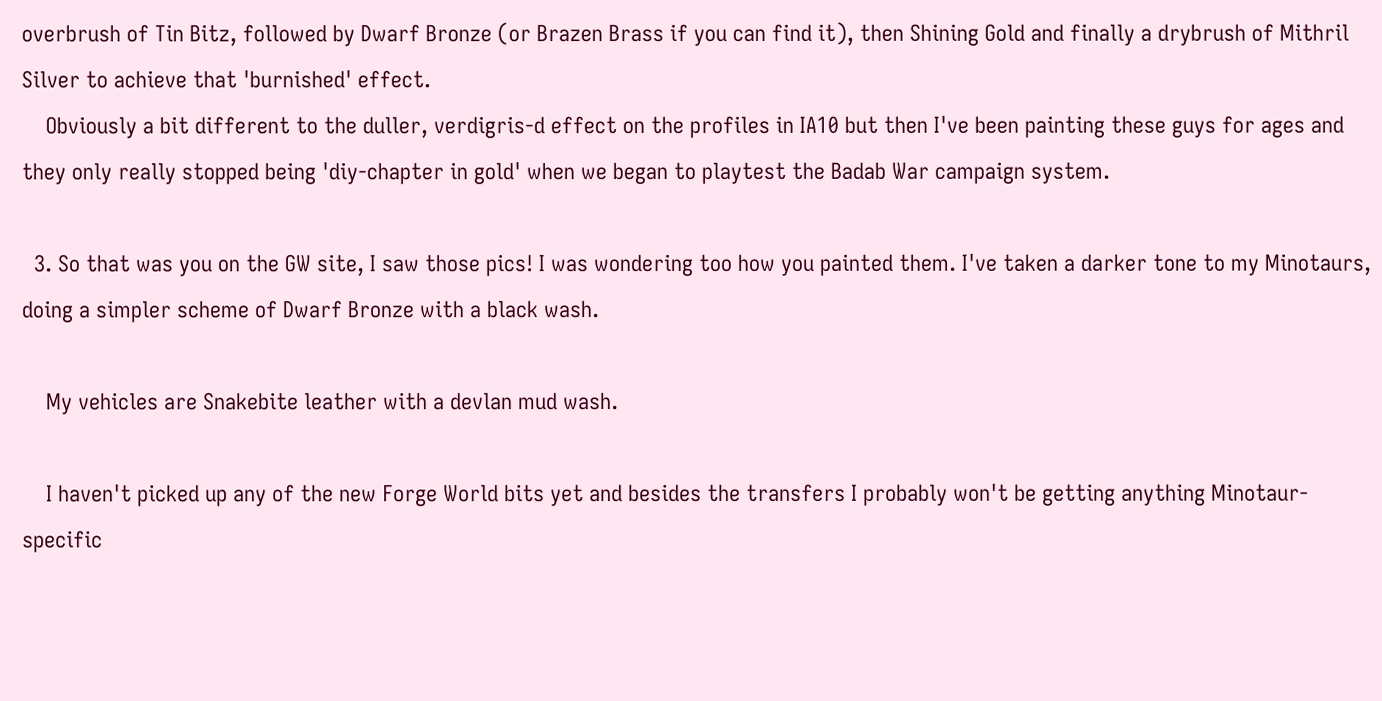overbrush of Tin Bitz, followed by Dwarf Bronze (or Brazen Brass if you can find it), then Shining Gold and finally a drybrush of Mithril Silver to achieve that 'burnished' effect.
    Obviously a bit different to the duller, verdigris-d effect on the profiles in IA10 but then I've been painting these guys for ages and they only really stopped being 'diy-chapter in gold' when we began to playtest the Badab War campaign system.

  3. So that was you on the GW site, I saw those pics! I was wondering too how you painted them. I've taken a darker tone to my Minotaurs, doing a simpler scheme of Dwarf Bronze with a black wash.

    My vehicles are Snakebite leather with a devlan mud wash.

    I haven't picked up any of the new Forge World bits yet and besides the transfers I probably won't be getting anything Minotaur-specific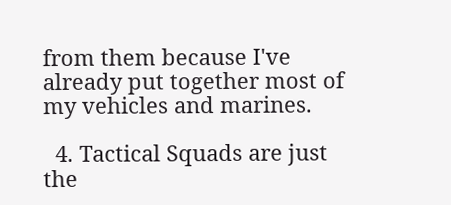from them because I've already put together most of my vehicles and marines.

  4. Tactical Squads are just the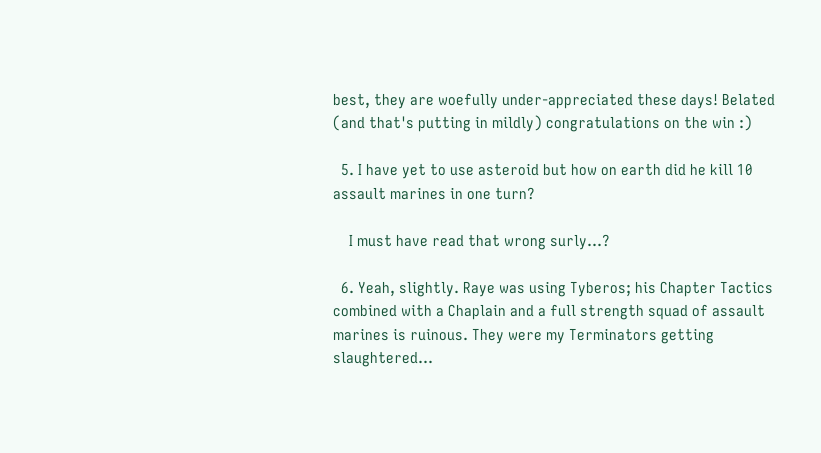best, they are woefully under-appreciated these days! Belated (and that's putting in mildly) congratulations on the win :)

  5. I have yet to use asteroid but how on earth did he kill 10 assault marines in one turn?

    I must have read that wrong surly...?

  6. Yeah, slightly. Raye was using Tyberos; his Chapter Tactics combined with a Chaplain and a full strength squad of assault marines is ruinous. They were my Terminators getting slaughtered...